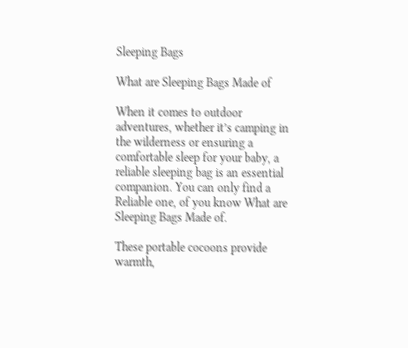Sleeping Bags

What are Sleeping Bags Made of

When it comes to outdoor adventures, whether it’s camping in the wilderness or ensuring a comfortable sleep for your baby, a reliable sleeping bag is an essential companion. You can only find a Reliable one, of you know What are Sleeping Bags Made of.

These portable cocoons provide warmth,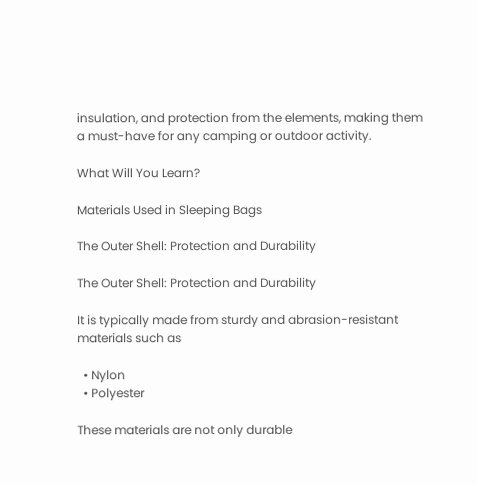insulation, and protection from the elements, making them a must-have for any camping or outdoor activity.

What Will You Learn?

Materials Used in Sleeping Bags

The Outer Shell: Protection and Durability

The Outer Shell: Protection and Durability

It is typically made from sturdy and abrasion-resistant materials such as

  • Nylon
  • Polyester

These materials are not only durable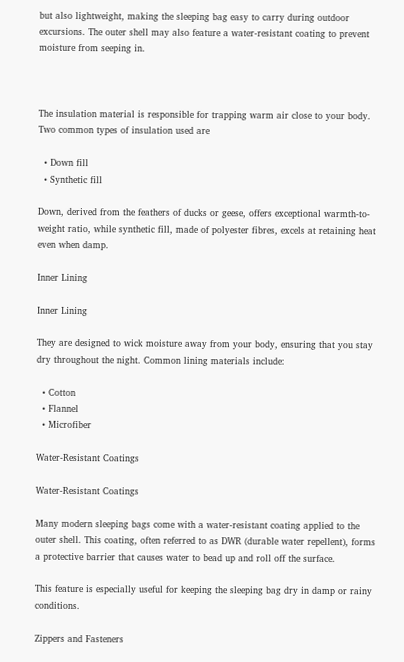but also lightweight, making the sleeping bag easy to carry during outdoor excursions. The outer shell may also feature a water-resistant coating to prevent moisture from seeping in.



The insulation material is responsible for trapping warm air close to your body. Two common types of insulation used are

  • Down fill
  • Synthetic fill

Down, derived from the feathers of ducks or geese, offers exceptional warmth-to-weight ratio, while synthetic fill, made of polyester fibres, excels at retaining heat even when damp.

Inner Lining

Inner Lining

They are designed to wick moisture away from your body, ensuring that you stay dry throughout the night. Common lining materials include:

  • Cotton
  • Flannel
  • Microfiber

Water-Resistant Coatings

Water-Resistant Coatings

Many modern sleeping bags come with a water-resistant coating applied to the outer shell. This coating, often referred to as DWR (durable water repellent), forms a protective barrier that causes water to bead up and roll off the surface.

This feature is especially useful for keeping the sleeping bag dry in damp or rainy conditions.

Zippers and Fasteners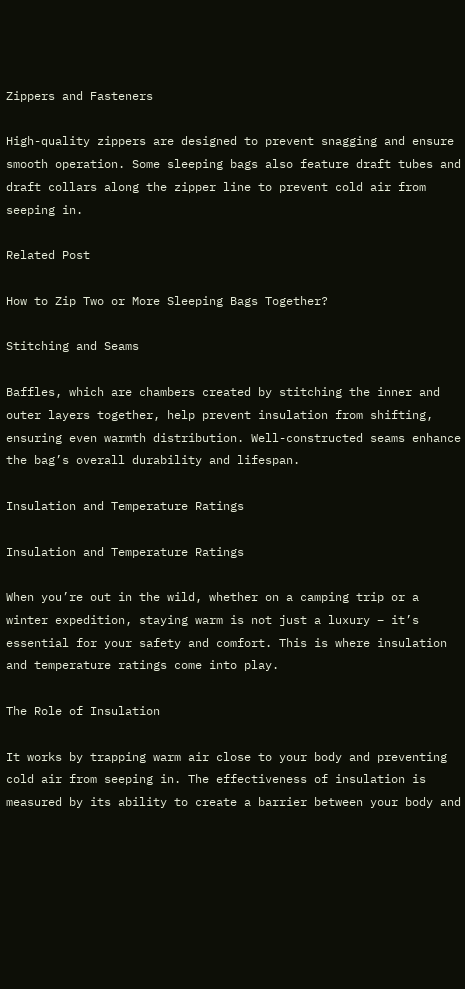Zippers and Fasteners

High-quality zippers are designed to prevent snagging and ensure smooth operation. Some sleeping bags also feature draft tubes and draft collars along the zipper line to prevent cold air from seeping in.

Related Post

How to Zip Two or More Sleeping Bags Together?

Stitching and Seams

Baffles, which are chambers created by stitching the inner and outer layers together, help prevent insulation from shifting, ensuring even warmth distribution. Well-constructed seams enhance the bag’s overall durability and lifespan.

Insulation and Temperature Ratings

Insulation and Temperature Ratings

When you’re out in the wild, whether on a camping trip or a winter expedition, staying warm is not just a luxury – it’s essential for your safety and comfort. This is where insulation and temperature ratings come into play.

The Role of Insulation

It works by trapping warm air close to your body and preventing cold air from seeping in. The effectiveness of insulation is measured by its ability to create a barrier between your body and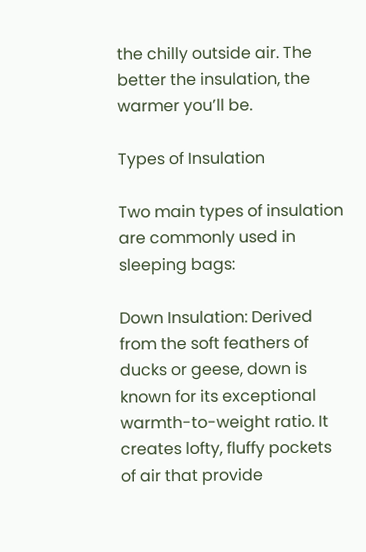the chilly outside air. The better the insulation, the warmer you’ll be.

Types of Insulation

Two main types of insulation are commonly used in sleeping bags:

Down Insulation: Derived from the soft feathers of ducks or geese, down is known for its exceptional warmth-to-weight ratio. It creates lofty, fluffy pockets of air that provide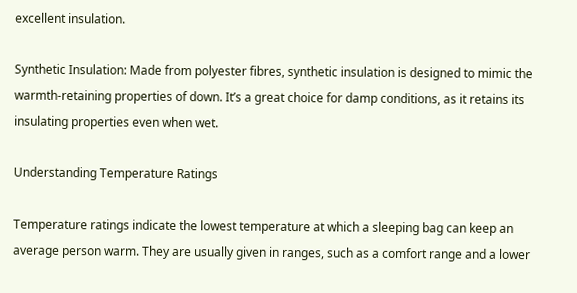excellent insulation.

Synthetic Insulation: Made from polyester fibres, synthetic insulation is designed to mimic the warmth-retaining properties of down. It’s a great choice for damp conditions, as it retains its insulating properties even when wet.

Understanding Temperature Ratings

Temperature ratings indicate the lowest temperature at which a sleeping bag can keep an average person warm. They are usually given in ranges, such as a comfort range and a lower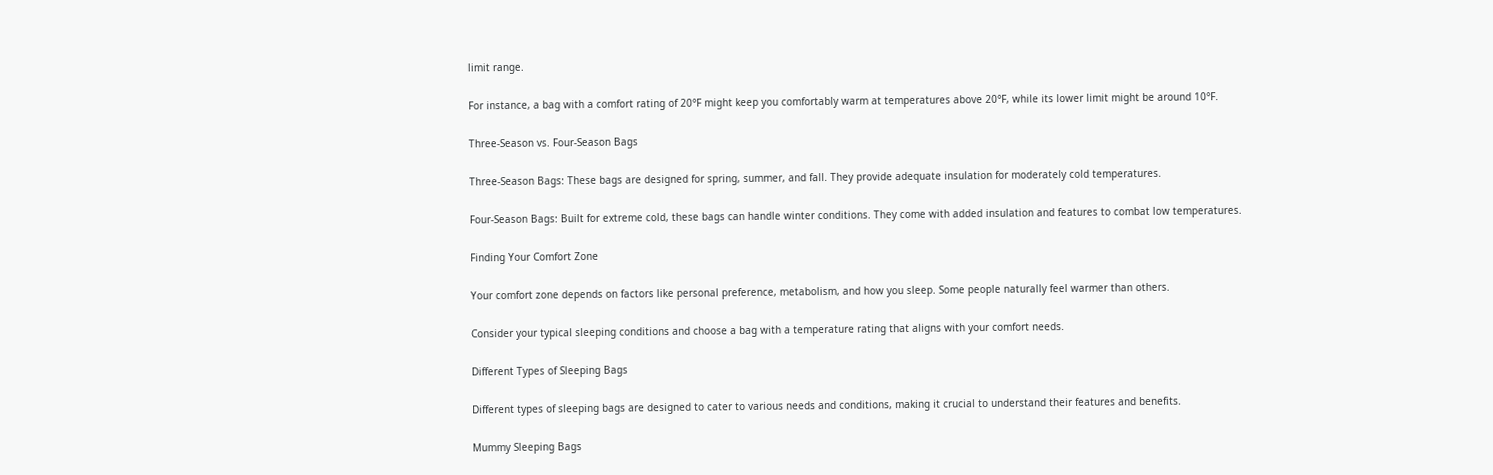limit range.

For instance, a bag with a comfort rating of 20°F might keep you comfortably warm at temperatures above 20°F, while its lower limit might be around 10°F.

Three-Season vs. Four-Season Bags

Three-Season Bags: These bags are designed for spring, summer, and fall. They provide adequate insulation for moderately cold temperatures.

Four-Season Bags: Built for extreme cold, these bags can handle winter conditions. They come with added insulation and features to combat low temperatures.

Finding Your Comfort Zone

Your comfort zone depends on factors like personal preference, metabolism, and how you sleep. Some people naturally feel warmer than others.

Consider your typical sleeping conditions and choose a bag with a temperature rating that aligns with your comfort needs.

Different Types of Sleeping Bags

Different types of sleeping bags are designed to cater to various needs and conditions, making it crucial to understand their features and benefits.

Mummy Sleeping Bags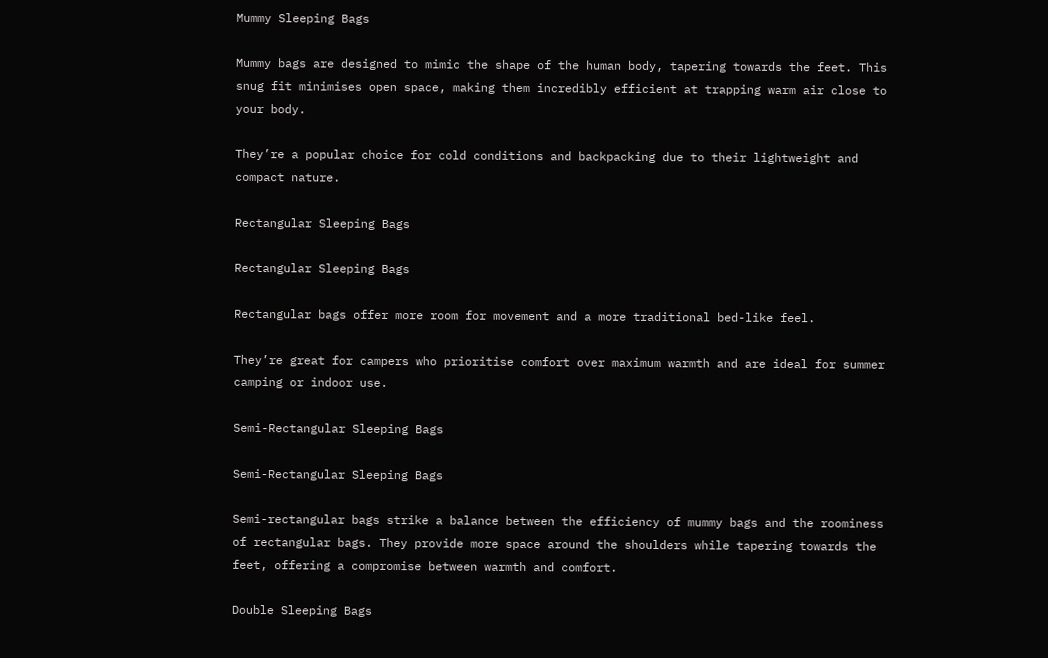Mummy Sleeping Bags

Mummy bags are designed to mimic the shape of the human body, tapering towards the feet. This snug fit minimises open space, making them incredibly efficient at trapping warm air close to your body.

They’re a popular choice for cold conditions and backpacking due to their lightweight and compact nature.

Rectangular Sleeping Bags

Rectangular Sleeping Bags

Rectangular bags offer more room for movement and a more traditional bed-like feel.

They’re great for campers who prioritise comfort over maximum warmth and are ideal for summer camping or indoor use.

Semi-Rectangular Sleeping Bags

Semi-Rectangular Sleeping Bags

Semi-rectangular bags strike a balance between the efficiency of mummy bags and the roominess of rectangular bags. They provide more space around the shoulders while tapering towards the feet, offering a compromise between warmth and comfort.

Double Sleeping Bags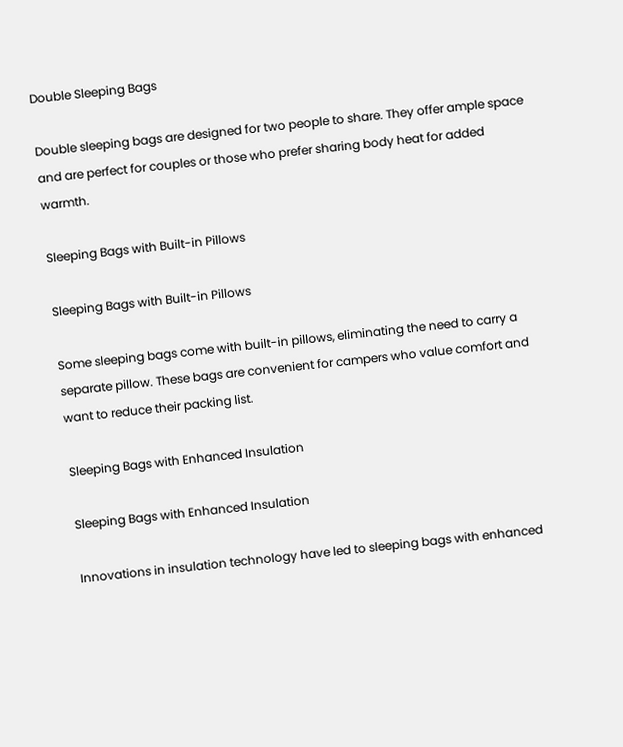Double Sleeping Bags

Double sleeping bags are designed for two people to share. They offer ample space and are perfect for couples or those who prefer sharing body heat for added warmth.

Sleeping Bags with Built-in Pillows

Sleeping Bags with Built-in Pillows

Some sleeping bags come with built-in pillows, eliminating the need to carry a separate pillow. These bags are convenient for campers who value comfort and want to reduce their packing list.

Sleeping Bags with Enhanced Insulation

Sleeping Bags with Enhanced Insulation

Innovations in insulation technology have led to sleeping bags with enhanced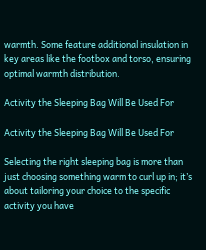warmth. Some feature additional insulation in key areas like the footbox and torso, ensuring optimal warmth distribution.

Activity the Sleeping Bag Will Be Used For

Activity the Sleeping Bag Will Be Used For

Selecting the right sleeping bag is more than just choosing something warm to curl up in; it’s about tailoring your choice to the specific activity you have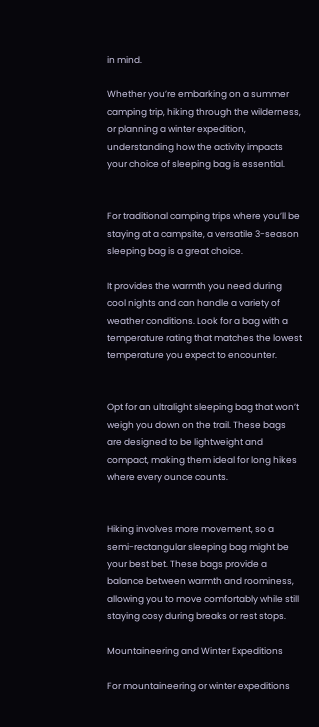in mind.

Whether you’re embarking on a summer camping trip, hiking through the wilderness, or planning a winter expedition, understanding how the activity impacts your choice of sleeping bag is essential.


For traditional camping trips where you’ll be staying at a campsite, a versatile 3-season sleeping bag is a great choice.

It provides the warmth you need during cool nights and can handle a variety of weather conditions. Look for a bag with a temperature rating that matches the lowest temperature you expect to encounter.


Opt for an ultralight sleeping bag that won’t weigh you down on the trail. These bags are designed to be lightweight and compact, making them ideal for long hikes where every ounce counts.


Hiking involves more movement, so a semi-rectangular sleeping bag might be your best bet. These bags provide a balance between warmth and roominess, allowing you to move comfortably while still staying cosy during breaks or rest stops.

Mountaineering and Winter Expeditions

For mountaineering or winter expeditions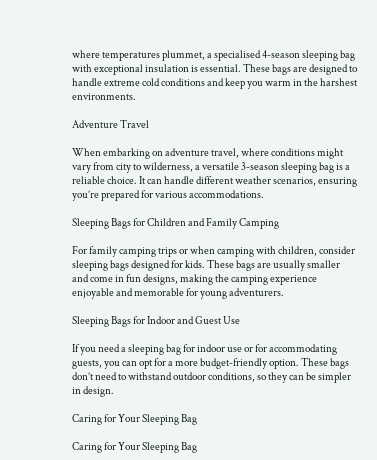where temperatures plummet, a specialised 4-season sleeping bag with exceptional insulation is essential. These bags are designed to handle extreme cold conditions and keep you warm in the harshest environments.

Adventure Travel

When embarking on adventure travel, where conditions might vary from city to wilderness, a versatile 3-season sleeping bag is a reliable choice. It can handle different weather scenarios, ensuring you’re prepared for various accommodations.

Sleeping Bags for Children and Family Camping

For family camping trips or when camping with children, consider sleeping bags designed for kids. These bags are usually smaller and come in fun designs, making the camping experience enjoyable and memorable for young adventurers.

Sleeping Bags for Indoor and Guest Use

If you need a sleeping bag for indoor use or for accommodating guests, you can opt for a more budget-friendly option. These bags don’t need to withstand outdoor conditions, so they can be simpler in design.

Caring for Your Sleeping Bag

Caring for Your Sleeping Bag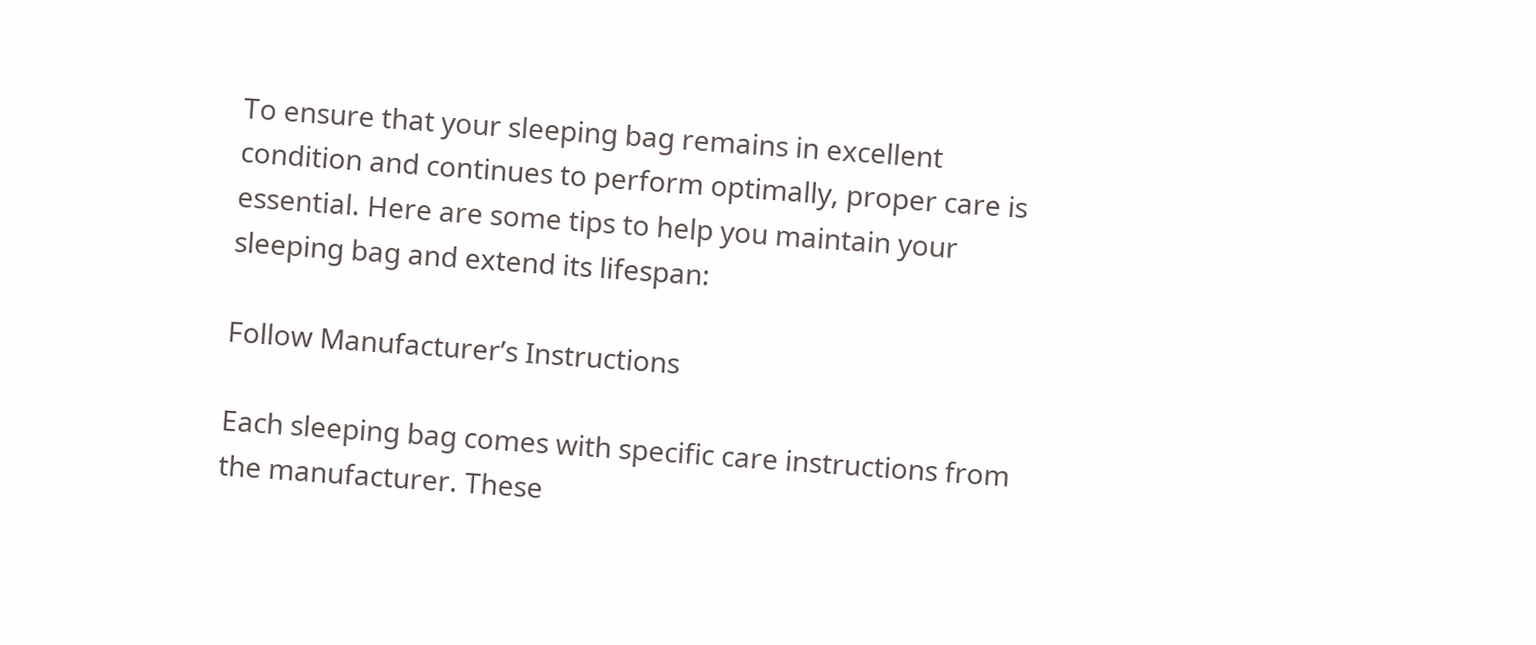To ensure that your sleeping bag remains in excellent condition and continues to perform optimally, proper care is essential. Here are some tips to help you maintain your sleeping bag and extend its lifespan:

Follow Manufacturer’s Instructions

Each sleeping bag comes with specific care instructions from the manufacturer. These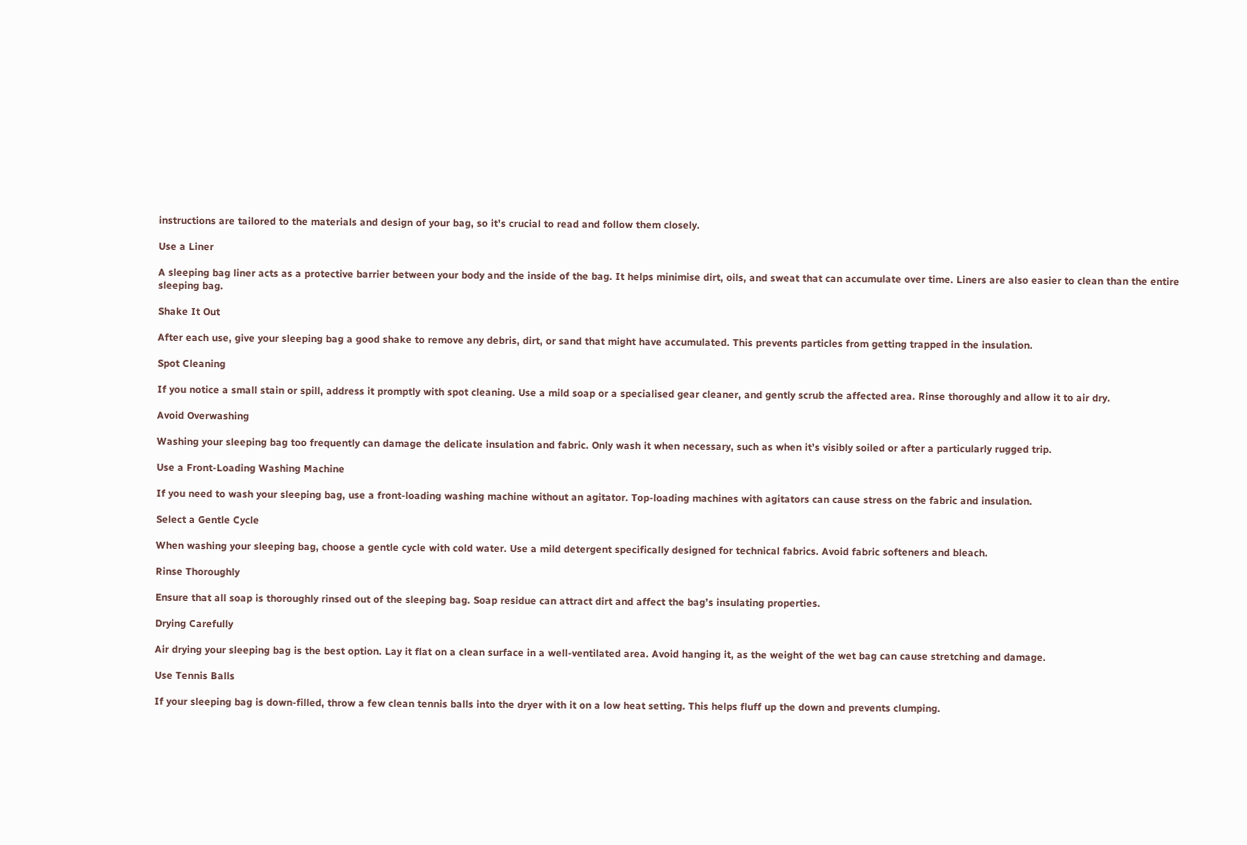instructions are tailored to the materials and design of your bag, so it’s crucial to read and follow them closely.

Use a Liner

A sleeping bag liner acts as a protective barrier between your body and the inside of the bag. It helps minimise dirt, oils, and sweat that can accumulate over time. Liners are also easier to clean than the entire sleeping bag.

Shake It Out

After each use, give your sleeping bag a good shake to remove any debris, dirt, or sand that might have accumulated. This prevents particles from getting trapped in the insulation.

Spot Cleaning

If you notice a small stain or spill, address it promptly with spot cleaning. Use a mild soap or a specialised gear cleaner, and gently scrub the affected area. Rinse thoroughly and allow it to air dry.

Avoid Overwashing

Washing your sleeping bag too frequently can damage the delicate insulation and fabric. Only wash it when necessary, such as when it’s visibly soiled or after a particularly rugged trip.

Use a Front-Loading Washing Machine

If you need to wash your sleeping bag, use a front-loading washing machine without an agitator. Top-loading machines with agitators can cause stress on the fabric and insulation.

Select a Gentle Cycle

When washing your sleeping bag, choose a gentle cycle with cold water. Use a mild detergent specifically designed for technical fabrics. Avoid fabric softeners and bleach.

Rinse Thoroughly

Ensure that all soap is thoroughly rinsed out of the sleeping bag. Soap residue can attract dirt and affect the bag’s insulating properties.

Drying Carefully

Air drying your sleeping bag is the best option. Lay it flat on a clean surface in a well-ventilated area. Avoid hanging it, as the weight of the wet bag can cause stretching and damage.

Use Tennis Balls

If your sleeping bag is down-filled, throw a few clean tennis balls into the dryer with it on a low heat setting. This helps fluff up the down and prevents clumping.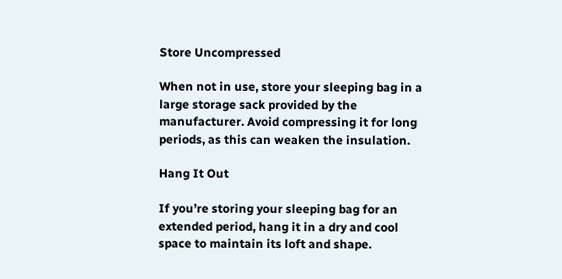Store Uncompressed

When not in use, store your sleeping bag in a large storage sack provided by the manufacturer. Avoid compressing it for long periods, as this can weaken the insulation.

Hang It Out

If you’re storing your sleeping bag for an extended period, hang it in a dry and cool space to maintain its loft and shape.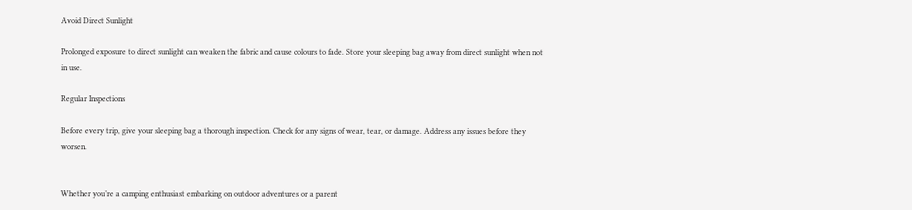Avoid Direct Sunlight

Prolonged exposure to direct sunlight can weaken the fabric and cause colours to fade. Store your sleeping bag away from direct sunlight when not in use.

Regular Inspections

Before every trip, give your sleeping bag a thorough inspection. Check for any signs of wear, tear, or damage. Address any issues before they worsen.


Whether you’re a camping enthusiast embarking on outdoor adventures or a parent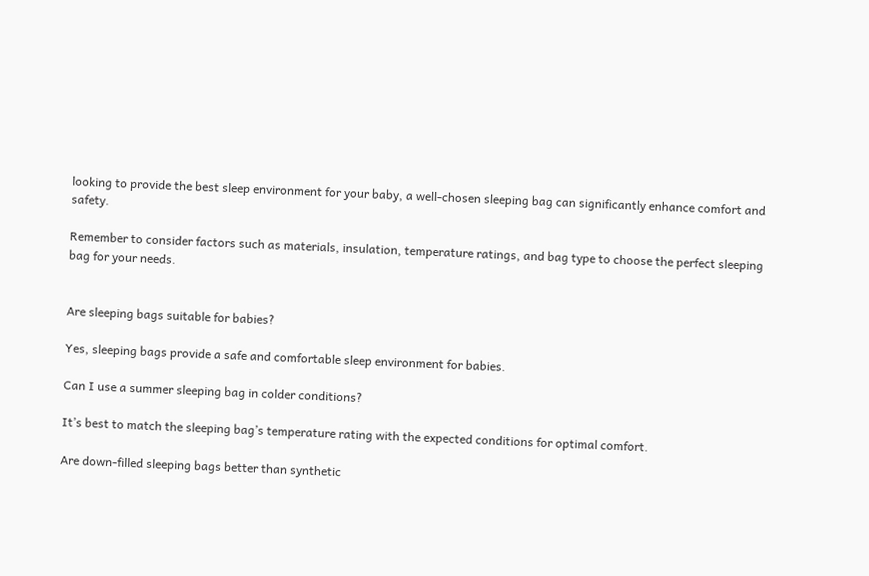looking to provide the best sleep environment for your baby, a well-chosen sleeping bag can significantly enhance comfort and safety.

Remember to consider factors such as materials, insulation, temperature ratings, and bag type to choose the perfect sleeping bag for your needs.


Are sleeping bags suitable for babies?

Yes, sleeping bags provide a safe and comfortable sleep environment for babies.

Can I use a summer sleeping bag in colder conditions?

It’s best to match the sleeping bag’s temperature rating with the expected conditions for optimal comfort.

Are down-filled sleeping bags better than synthetic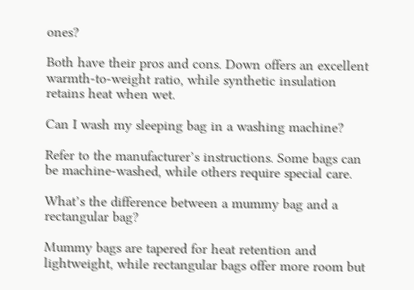ones?

Both have their pros and cons. Down offers an excellent warmth-to-weight ratio, while synthetic insulation retains heat when wet.

Can I wash my sleeping bag in a washing machine?

Refer to the manufacturer’s instructions. Some bags can be machine-washed, while others require special care.

What’s the difference between a mummy bag and a rectangular bag?

Mummy bags are tapered for heat retention and lightweight, while rectangular bags offer more room but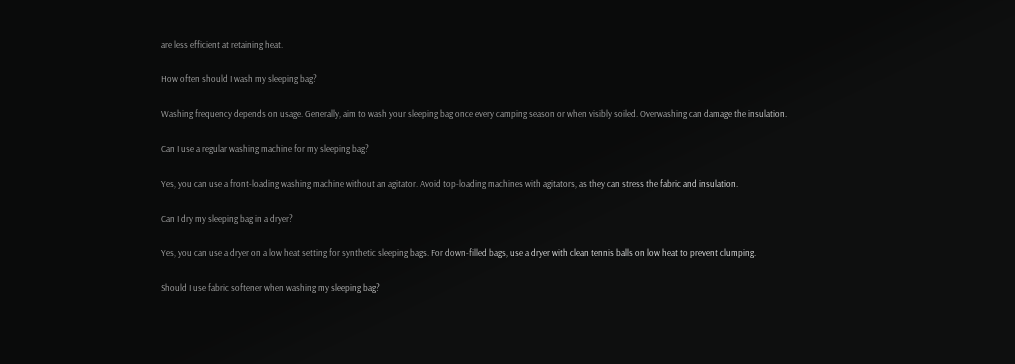are less efficient at retaining heat.

How often should I wash my sleeping bag?

Washing frequency depends on usage. Generally, aim to wash your sleeping bag once every camping season or when visibly soiled. Overwashing can damage the insulation.

Can I use a regular washing machine for my sleeping bag?

Yes, you can use a front-loading washing machine without an agitator. Avoid top-loading machines with agitators, as they can stress the fabric and insulation.

Can I dry my sleeping bag in a dryer?

Yes, you can use a dryer on a low heat setting for synthetic sleeping bags. For down-filled bags, use a dryer with clean tennis balls on low heat to prevent clumping.

Should I use fabric softener when washing my sleeping bag?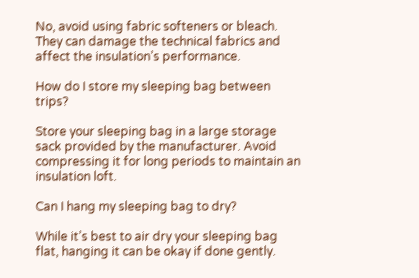No, avoid using fabric softeners or bleach. They can damage the technical fabrics and affect the insulation’s performance.

How do I store my sleeping bag between trips?

Store your sleeping bag in a large storage sack provided by the manufacturer. Avoid compressing it for long periods to maintain an insulation loft.

Can I hang my sleeping bag to dry?

While it’s best to air dry your sleeping bag flat, hanging it can be okay if done gently.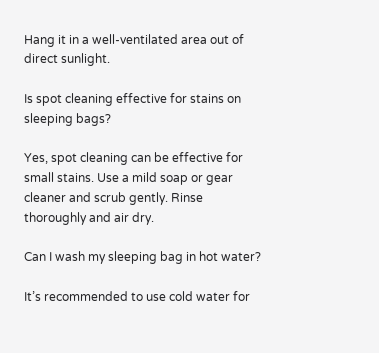Hang it in a well-ventilated area out of direct sunlight.

Is spot cleaning effective for stains on sleeping bags?

Yes, spot cleaning can be effective for small stains. Use a mild soap or gear cleaner and scrub gently. Rinse thoroughly and air dry.

Can I wash my sleeping bag in hot water?

It’s recommended to use cold water for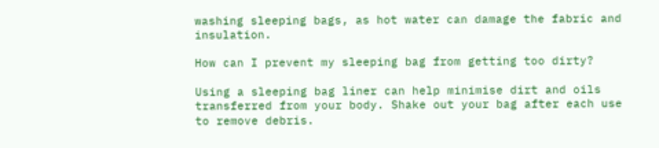washing sleeping bags, as hot water can damage the fabric and insulation.

How can I prevent my sleeping bag from getting too dirty?

Using a sleeping bag liner can help minimise dirt and oils transferred from your body. Shake out your bag after each use to remove debris.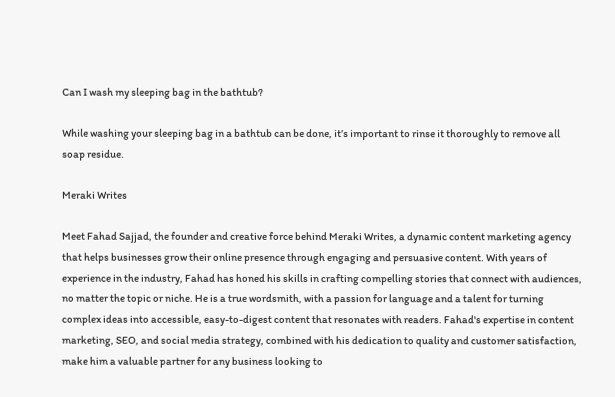Can I wash my sleeping bag in the bathtub?

While washing your sleeping bag in a bathtub can be done, it’s important to rinse it thoroughly to remove all soap residue.

Meraki Writes

Meet Fahad Sajjad, the founder and creative force behind Meraki Writes, a dynamic content marketing agency that helps businesses grow their online presence through engaging and persuasive content. With years of experience in the industry, Fahad has honed his skills in crafting compelling stories that connect with audiences, no matter the topic or niche. He is a true wordsmith, with a passion for language and a talent for turning complex ideas into accessible, easy-to-digest content that resonates with readers. Fahad's expertise in content marketing, SEO, and social media strategy, combined with his dedication to quality and customer satisfaction, make him a valuable partner for any business looking to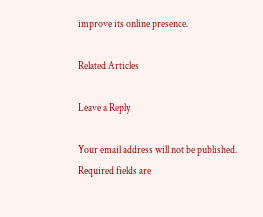improve its online presence.

Related Articles

Leave a Reply

Your email address will not be published. Required fields are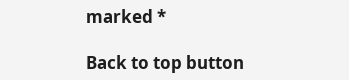marked *

Back to top button